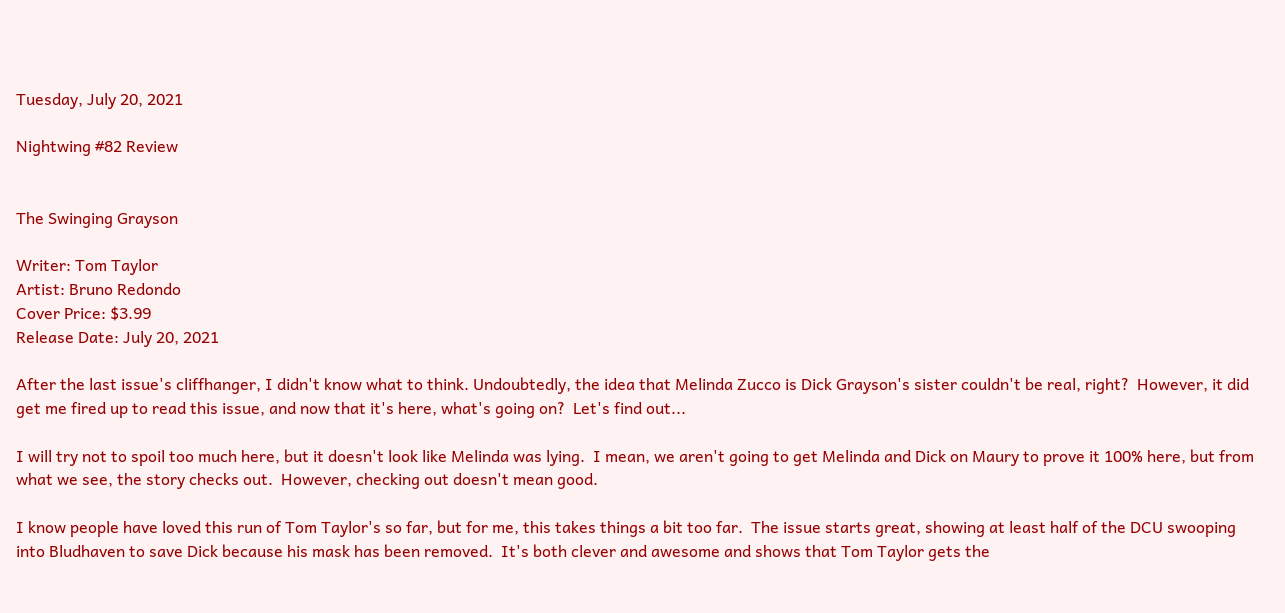Tuesday, July 20, 2021

Nightwing #82 Review


The Swinging Grayson

Writer: Tom Taylor
Artist: Bruno Redondo
Cover Price: $3.99
Release Date: July 20, 2021

After the last issue's cliffhanger, I didn't know what to think. Undoubtedly, the idea that Melinda Zucco is Dick Grayson's sister couldn't be real, right?  However, it did get me fired up to read this issue, and now that it's here, what's going on?  Let's find out...

I will try not to spoil too much here, but it doesn't look like Melinda was lying.  I mean, we aren't going to get Melinda and Dick on Maury to prove it 100% here, but from what we see, the story checks out.  However, checking out doesn't mean good.

I know people have loved this run of Tom Taylor's so far, but for me, this takes things a bit too far.  The issue starts great, showing at least half of the DCU swooping into Bludhaven to save Dick because his mask has been removed.  It's both clever and awesome and shows that Tom Taylor gets the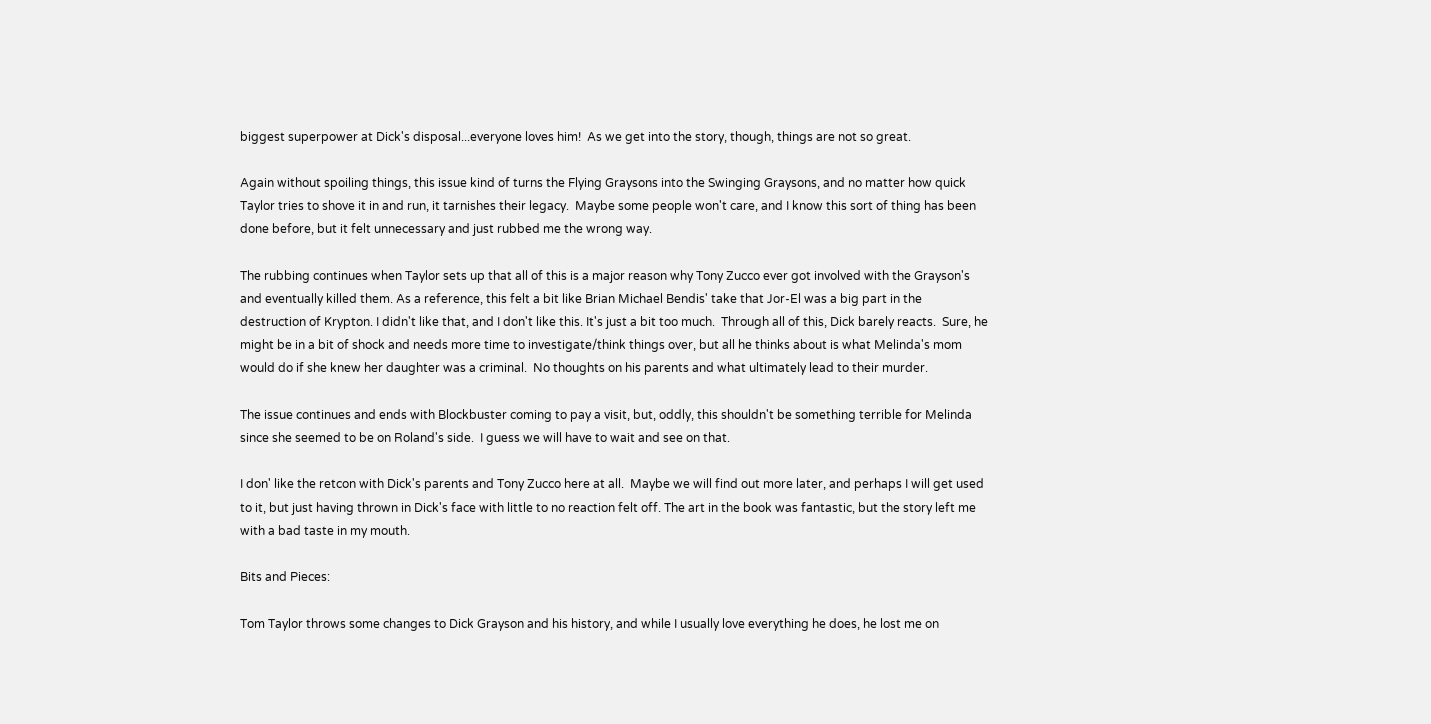biggest superpower at Dick's disposal...everyone loves him!  As we get into the story, though, things are not so great.

Again without spoiling things, this issue kind of turns the Flying Graysons into the Swinging Graysons, and no matter how quick Taylor tries to shove it in and run, it tarnishes their legacy.  Maybe some people won't care, and I know this sort of thing has been done before, but it felt unnecessary and just rubbed me the wrong way.

The rubbing continues when Taylor sets up that all of this is a major reason why Tony Zucco ever got involved with the Grayson's and eventually killed them. As a reference, this felt a bit like Brian Michael Bendis' take that Jor-El was a big part in the destruction of Krypton. I didn't like that, and I don't like this. It's just a bit too much.  Through all of this, Dick barely reacts.  Sure, he might be in a bit of shock and needs more time to investigate/think things over, but all he thinks about is what Melinda's mom would do if she knew her daughter was a criminal.  No thoughts on his parents and what ultimately lead to their murder.

The issue continues and ends with Blockbuster coming to pay a visit, but, oddly, this shouldn't be something terrible for Melinda since she seemed to be on Roland's side.  I guess we will have to wait and see on that.

I don' like the retcon with Dick's parents and Tony Zucco here at all.  Maybe we will find out more later, and perhaps I will get used to it, but just having thrown in Dick's face with little to no reaction felt off. The art in the book was fantastic, but the story left me with a bad taste in my mouth.

Bits and Pieces:

Tom Taylor throws some changes to Dick Grayson and his history, and while I usually love everything he does, he lost me on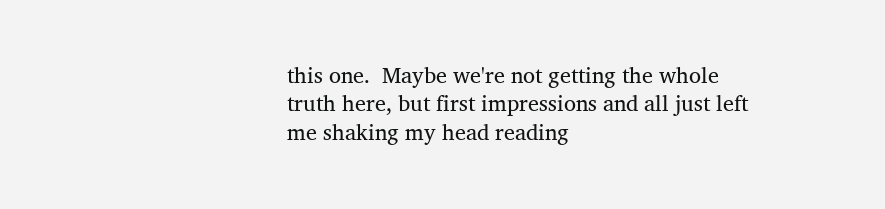this one.  Maybe we're not getting the whole truth here, but first impressions and all just left me shaking my head reading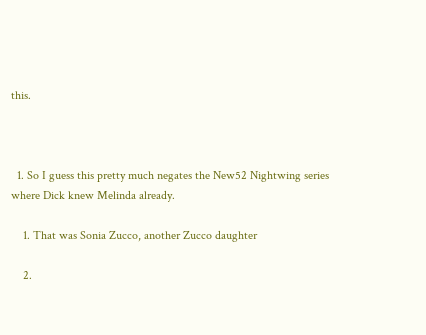this.



  1. So I guess this pretty much negates the New52 Nightwing series where Dick knew Melinda already.

    1. That was Sonia Zucco, another Zucco daughter

    2.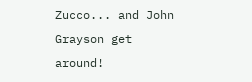Zucco... and John Grayson get around!